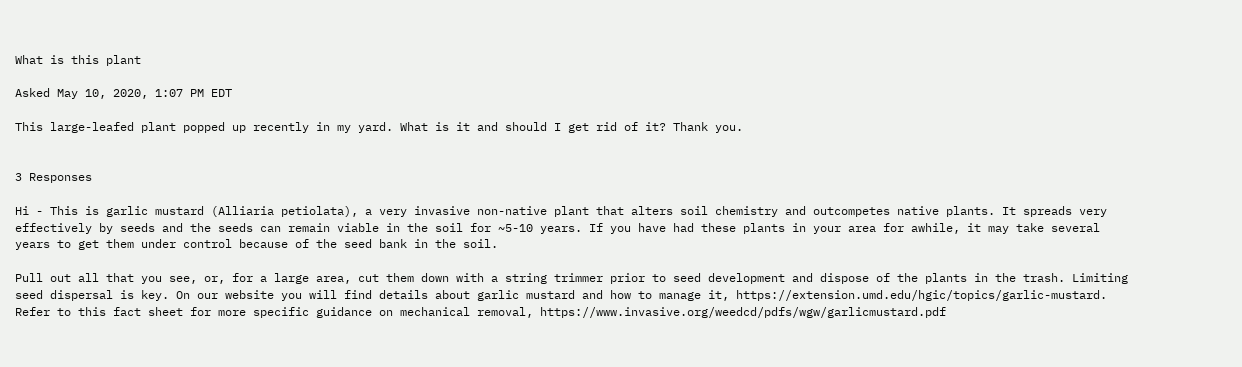What is this plant

Asked May 10, 2020, 1:07 PM EDT

This large-leafed plant popped up recently in my yard. What is it and should I get rid of it? Thank you.


3 Responses

Hi - This is garlic mustard (Alliaria petiolata), a very invasive non-native plant that alters soil chemistry and outcompetes native plants. It spreads very effectively by seeds and the seeds can remain viable in the soil for ~5-10 years. If you have had these plants in your area for awhile, it may take several years to get them under control because of the seed bank in the soil.

Pull out all that you see, or, for a large area, cut them down with a string trimmer prior to seed development and dispose of the plants in the trash. Limiting seed dispersal is key. On our website you will find details about garlic mustard and how to manage it, https://extension.umd.edu/hgic/topics/garlic-mustard.
Refer to this fact sheet for more specific guidance on mechanical removal, https://www.invasive.org/weedcd/pdfs/wgw/garlicmustard.pdf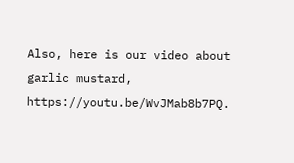Also, here is our video about garlic mustard, https://youtu.be/WvJMab8b7PQ.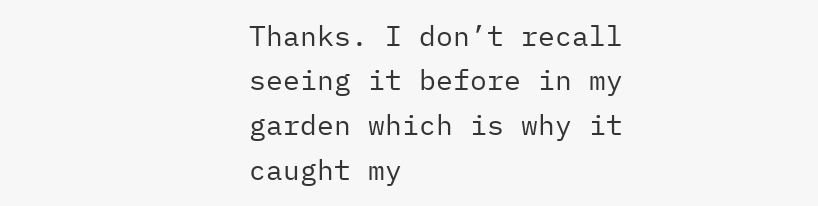Thanks. I don’t recall seeing it before in my garden which is why it caught my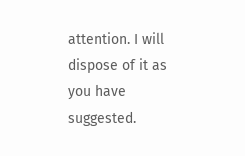attention. I will dispose of it as you have suggested.